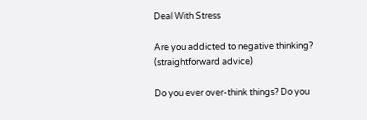Deal With Stress

Are you addicted to negative thinking? (straightforward advice)

Do you ever over-think things? Do you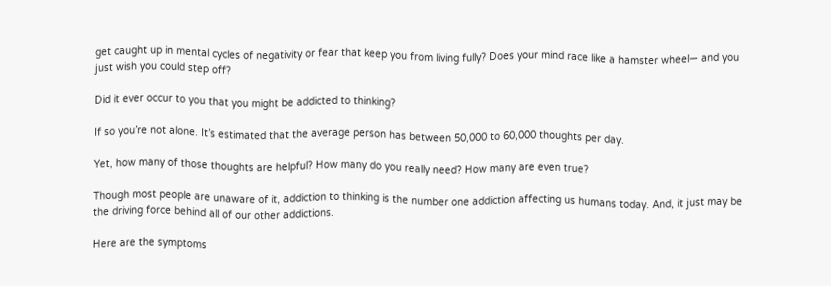get caught up in mental cycles of negativity or fear that keep you from living fully? Does your mind race like a hamster wheel— and you just wish you could step off?

Did it ever occur to you that you might be addicted to thinking?

If so you’re not alone. It’s estimated that the average person has between 50,000 to 60,000 thoughts per day.

Yet, how many of those thoughts are helpful? How many do you really need? How many are even true?

Though most people are unaware of it, addiction to thinking is the number one addiction affecting us humans today. And, it just may be the driving force behind all of our other addictions.

Here are the symptoms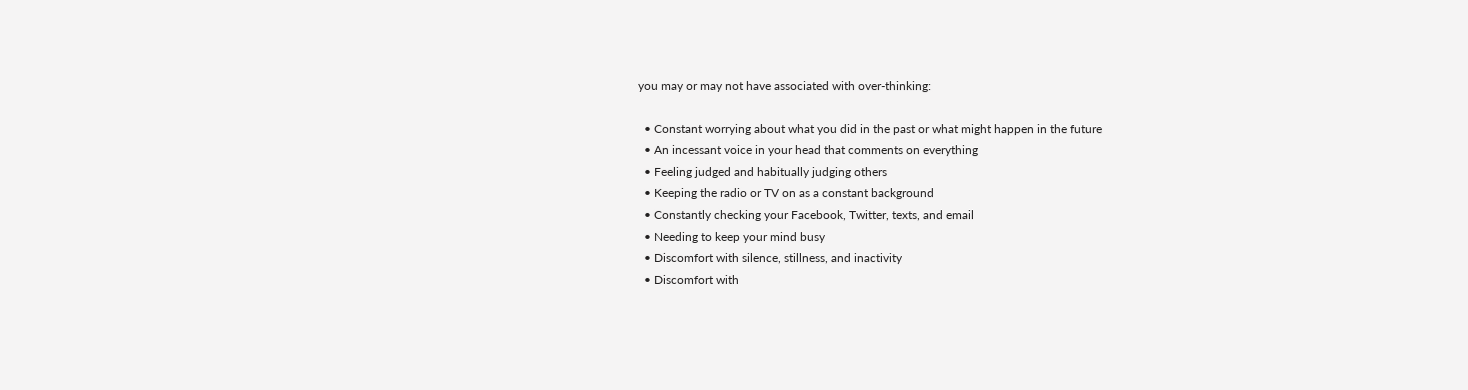you may or may not have associated with over-thinking:

  • Constant worrying about what you did in the past or what might happen in the future
  • An incessant voice in your head that comments on everything
  • Feeling judged and habitually judging others
  • Keeping the radio or TV on as a constant background
  • Constantly checking your Facebook, Twitter, texts, and email
  • Needing to keep your mind busy
  • Discomfort with silence, stillness, and inactivity
  • Discomfort with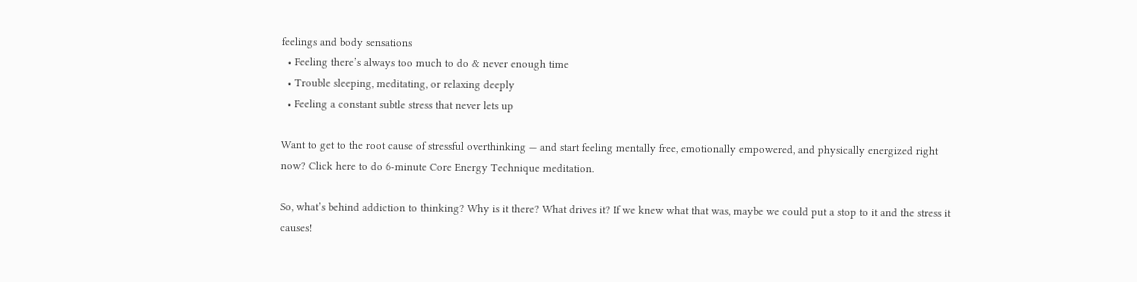feelings and body sensations
  • Feeling there’s always too much to do & never enough time
  • Trouble sleeping, meditating, or relaxing deeply
  • Feeling a constant subtle stress that never lets up

Want to get to the root cause of stressful overthinking — and start feeling mentally free, emotionally empowered, and physically energized right now? Click here to do 6-minute Core Energy Technique meditation.

So, what’s behind addiction to thinking? Why is it there? What drives it? If we knew what that was, maybe we could put a stop to it and the stress it causes!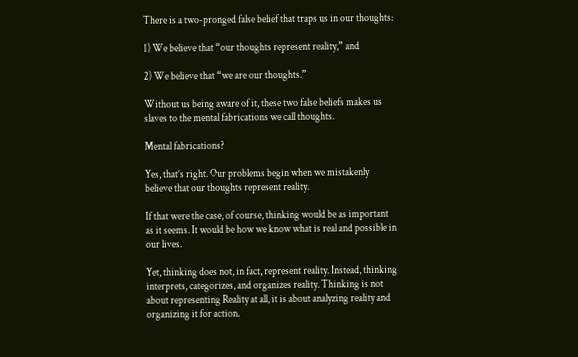There is a two-pronged false belief that traps us in our thoughts:

1) We believe that “our thoughts represent reality,” and

2) We believe that “we are our thoughts.”

Without us being aware of it, these two false beliefs makes us slaves to the mental fabrications we call thoughts.

Mental fabrications?

Yes, that’s right. Our problems begin when we mistakenly believe that our thoughts represent reality.

If that were the case, of course, thinking would be as important as it seems. It would be how we know what is real and possible in our lives.

Yet, thinking does not, in fact, represent reality. Instead, thinking interprets, categorizes, and organizes reality. Thinking is not about representing Reality at all, it is about analyzing reality and organizing it for action.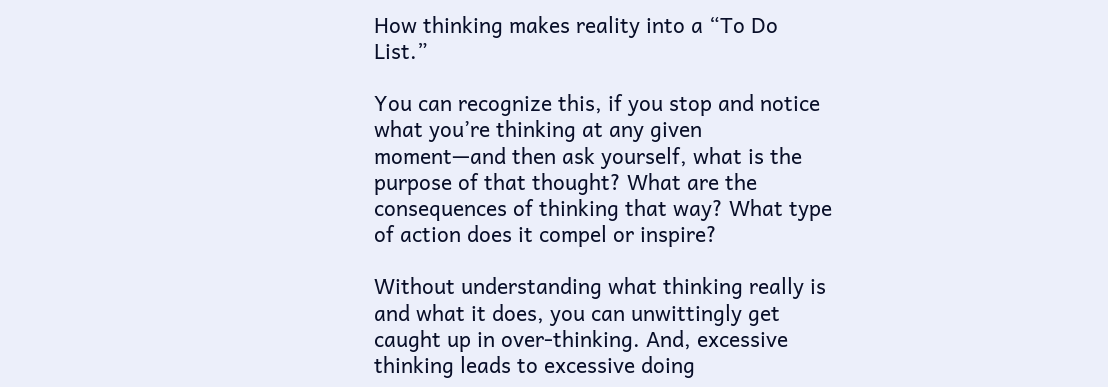How thinking makes reality into a “To Do List.”

You can recognize this, if you stop and notice what you’re thinking at any given moment—and then ask yourself, what is the purpose of that thought? What are the consequences of thinking that way? What type of action does it compel or inspire?

Without understanding what thinking really is and what it does, you can unwittingly get caught up in over-thinking. And, excessive thinking leads to excessive doing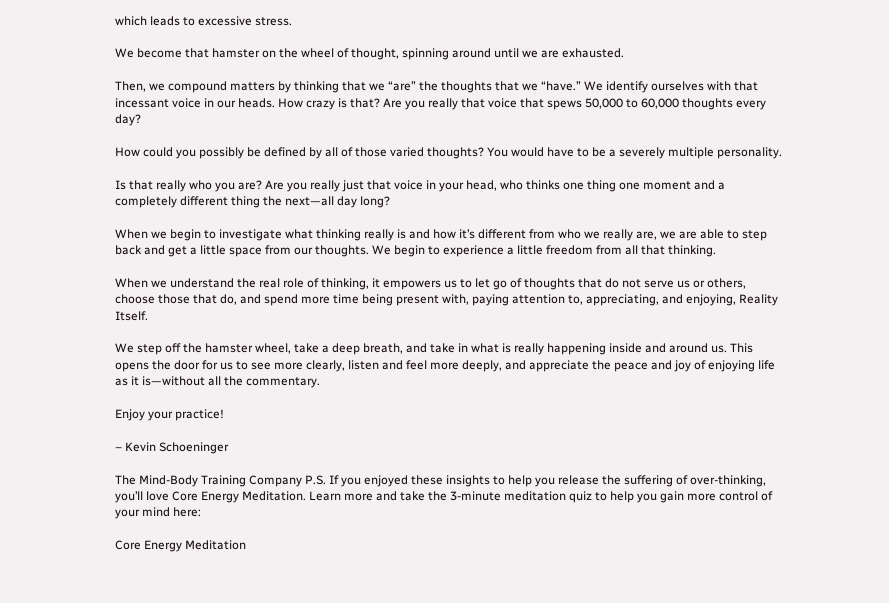which leads to excessive stress.

We become that hamster on the wheel of thought, spinning around until we are exhausted.

Then, we compound matters by thinking that we “are” the thoughts that we “have.” We identify ourselves with that incessant voice in our heads. How crazy is that? Are you really that voice that spews 50,000 to 60,000 thoughts every day?

How could you possibly be defined by all of those varied thoughts? You would have to be a severely multiple personality.

Is that really who you are? Are you really just that voice in your head, who thinks one thing one moment and a completely different thing the next—all day long?

When we begin to investigate what thinking really is and how it’s different from who we really are, we are able to step back and get a little space from our thoughts. We begin to experience a little freedom from all that thinking.

When we understand the real role of thinking, it empowers us to let go of thoughts that do not serve us or others, choose those that do, and spend more time being present with, paying attention to, appreciating, and enjoying, Reality Itself.

We step off the hamster wheel, take a deep breath, and take in what is really happening inside and around us. This opens the door for us to see more clearly, listen and feel more deeply, and appreciate the peace and joy of enjoying life as it is—without all the commentary.

Enjoy your practice!

– Kevin Schoeninger

The Mind-Body Training Company P.S. If you enjoyed these insights to help you release the suffering of over-thinking, you’ll love Core Energy Meditation. Learn more and take the 3-minute meditation quiz to help you gain more control of your mind here:

Core Energy Meditation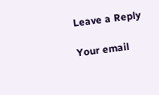Leave a Reply

Your email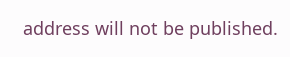address will not be published.